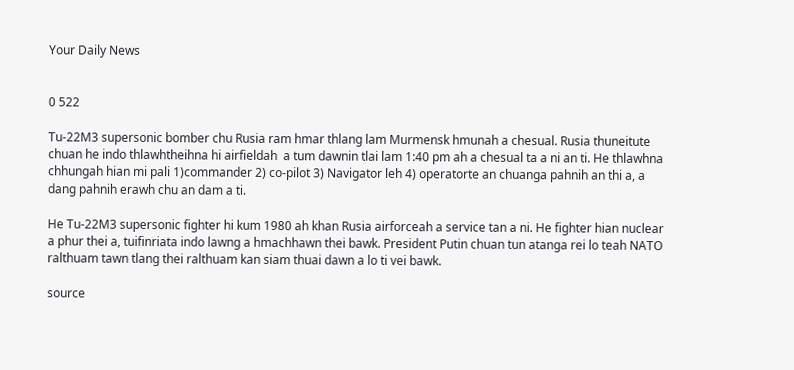Your Daily News


0 522

Tu-22M3 supersonic bomber chu Rusia ram hmar thlang lam Murmensk hmunah a chesual. Rusia thuneitute chuan he indo thlawhtheihna hi airfieldah  a tum dawnin tlai lam 1:40 pm ah a chesual ta a ni an ti. He thlawhna chhungah hian mi pali 1)commander 2) co-pilot 3) Navigator leh 4) operatorte an chuanga pahnih an thi a, a dang pahnih erawh chu an dam a ti.

He Tu-22M3 supersonic fighter hi kum 1980 ah khan Rusia airforceah a service tan a ni. He fighter hian nuclear a phur thei a, tuifinriata indo lawng a hmachhawn thei bawk. President Putin chuan tun atanga rei lo teah NATO ralthuam tawn tlang thei ralthuam kan siam thuai dawn a lo ti vei bawk.

source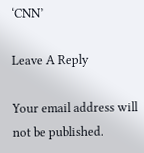‘CNN’

Leave A Reply

Your email address will not be published.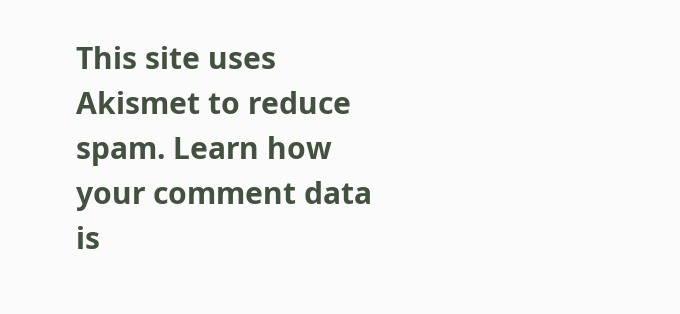This site uses Akismet to reduce spam. Learn how your comment data is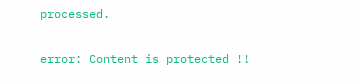processed.

error: Content is protected !!